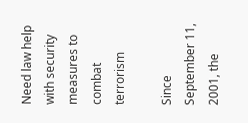Need law help with security measures to combat terrorism

Since September 11, 2001, the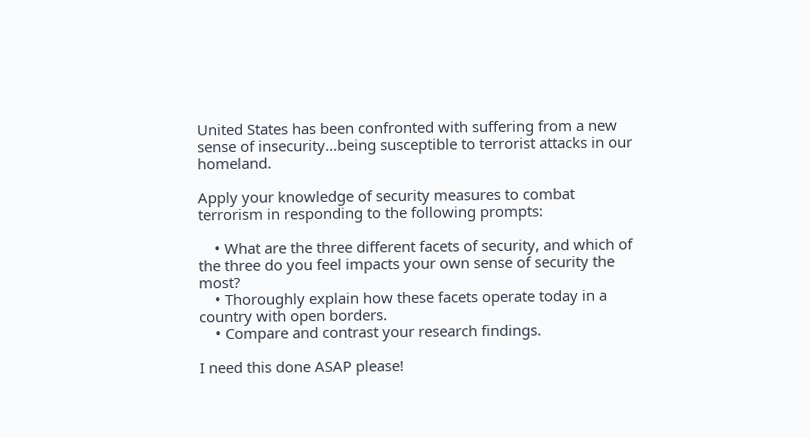United States has been confronted with suffering from a new sense of insecurity…being susceptible to terrorist attacks in our homeland.

Apply your knowledge of security measures to combat terrorism in responding to the following prompts:

    • What are the three different facets of security, and which of the three do you feel impacts your own sense of security the most?
    • Thoroughly explain how these facets operate today in a country with open borders.
    • Compare and contrast your research findings.

I need this done ASAP please!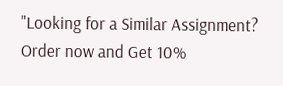"Looking for a Similar Assignment? Order now and Get 10%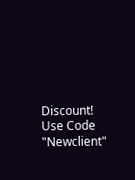Discount! Use Code "Newclient"